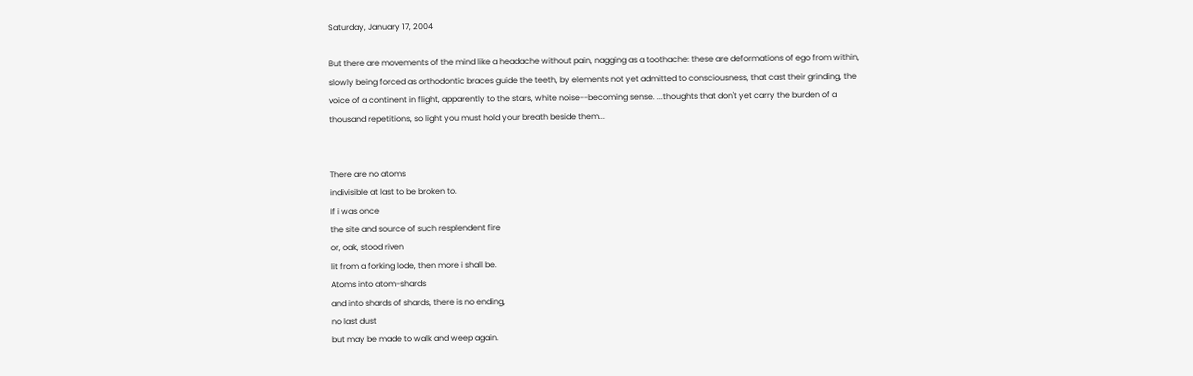Saturday, January 17, 2004

But there are movements of the mind like a headache without pain, nagging as a toothache: these are deformations of ego from within, slowly being forced as orthodontic braces guide the teeth, by elements not yet admitted to consciousness, that cast their grinding, the voice of a continent in flight, apparently to the stars, white noise--becoming sense. ...thoughts that don't yet carry the burden of a thousand repetitions, so light you must hold your breath beside them...


There are no atoms
indivisible at last to be broken to.
If i was once
the site and source of such resplendent fire
or, oak, stood riven
lit from a forking lode, then more i shall be.
Atoms into atom-shards
and into shards of shards, there is no ending,
no last dust
but may be made to walk and weep again.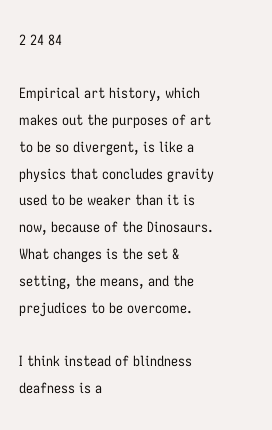2 24 84

Empirical art history, which makes out the purposes of art to be so divergent, is like a physics that concludes gravity used to be weaker than it is now, because of the Dinosaurs. What changes is the set & setting, the means, and the prejudices to be overcome.

I think instead of blindness deafness is a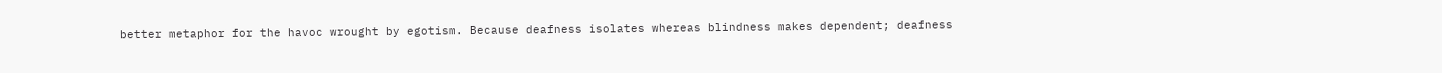better metaphor for the havoc wrought by egotism. Because deafness isolates whereas blindness makes dependent; deafness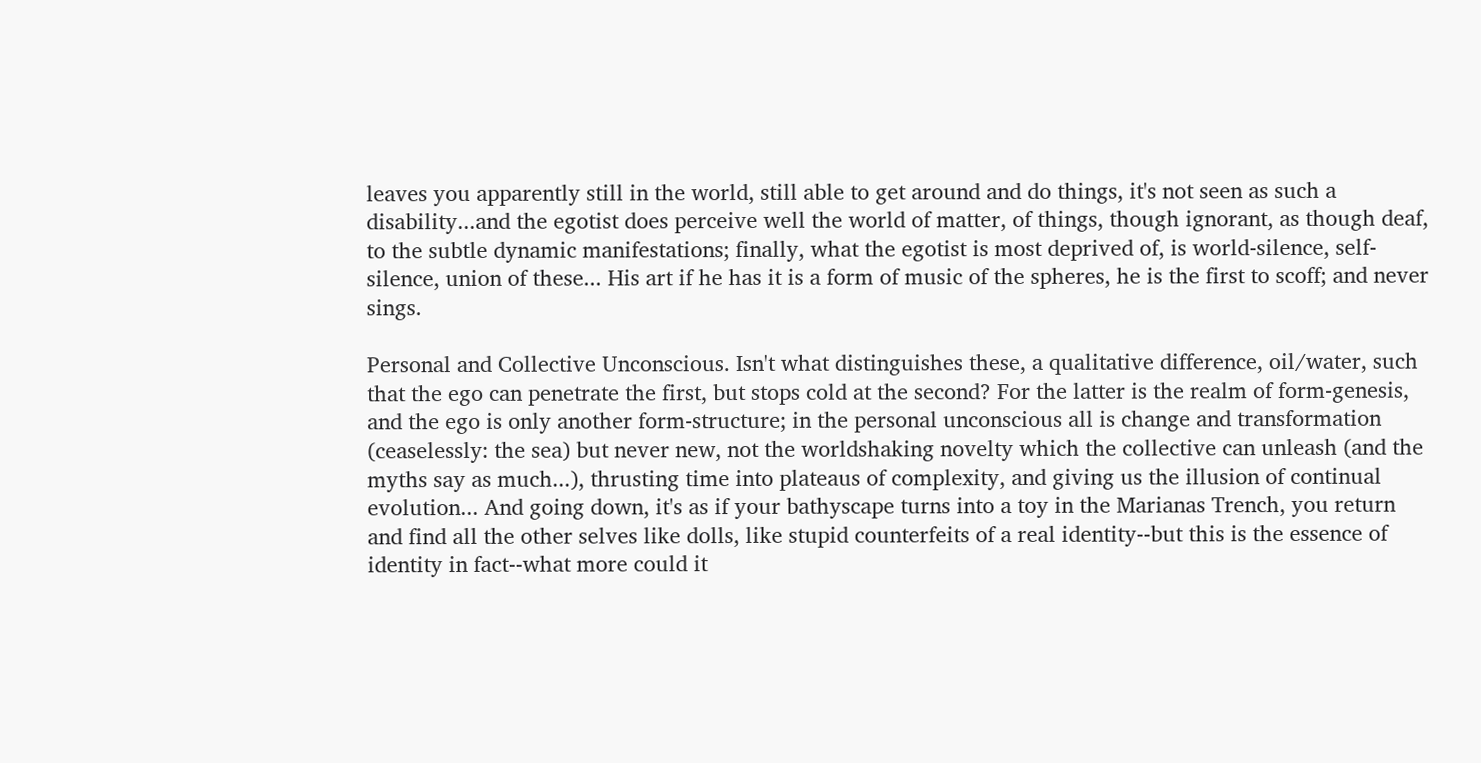leaves you apparently still in the world, still able to get around and do things, it's not seen as such a disability...and the egotist does perceive well the world of matter, of things, though ignorant, as though deaf, to the subtle dynamic manifestations; finally, what the egotist is most deprived of, is world-silence, self-silence, union of these... His art if he has it is a form of music of the spheres, he is the first to scoff; and never sings.

Personal and Collective Unconscious. Isn't what distinguishes these, a qualitative difference, oil/water, such that the ego can penetrate the first, but stops cold at the second? For the latter is the realm of form-genesis, and the ego is only another form-structure; in the personal unconscious all is change and transformation (ceaselessly: the sea) but never new, not the worldshaking novelty which the collective can unleash (and the myths say as much...), thrusting time into plateaus of complexity, and giving us the illusion of continual evolution... And going down, it's as if your bathyscape turns into a toy in the Marianas Trench, you return and find all the other selves like dolls, like stupid counterfeits of a real identity--but this is the essence of identity in fact--what more could it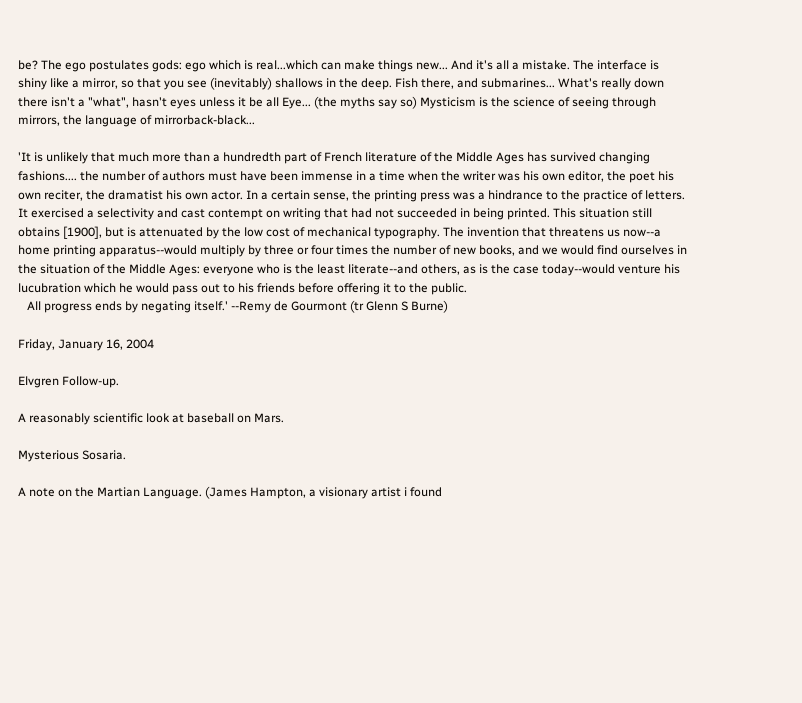be? The ego postulates gods: ego which is real...which can make things new... And it's all a mistake. The interface is shiny like a mirror, so that you see (inevitably) shallows in the deep. Fish there, and submarines... What's really down there isn't a "what", hasn't eyes unless it be all Eye... (the myths say so) Mysticism is the science of seeing through mirrors, the language of mirrorback-black...

'It is unlikely that much more than a hundredth part of French literature of the Middle Ages has survived changing fashions.... the number of authors must have been immense in a time when the writer was his own editor, the poet his own reciter, the dramatist his own actor. In a certain sense, the printing press was a hindrance to the practice of letters. It exercised a selectivity and cast contempt on writing that had not succeeded in being printed. This situation still obtains [1900], but is attenuated by the low cost of mechanical typography. The invention that threatens us now--a home printing apparatus--would multiply by three or four times the number of new books, and we would find ourselves in the situation of the Middle Ages: everyone who is the least literate--and others, as is the case today--would venture his lucubration which he would pass out to his friends before offering it to the public.
   All progress ends by negating itself.' --Remy de Gourmont (tr Glenn S Burne)

Friday, January 16, 2004

Elvgren Follow-up.

A reasonably scientific look at baseball on Mars.

Mysterious Sosaria.

A note on the Martian Language. (James Hampton, a visionary artist i found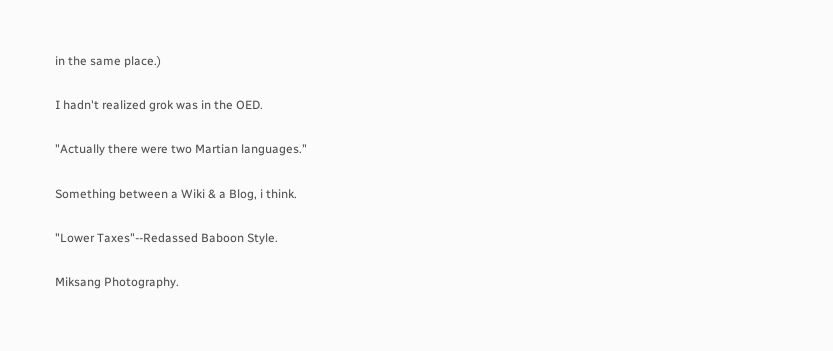in the same place.)

I hadn't realized grok was in the OED.

"Actually there were two Martian languages."

Something between a Wiki & a Blog, i think.

"Lower Taxes"--Redassed Baboon Style.

Miksang Photography.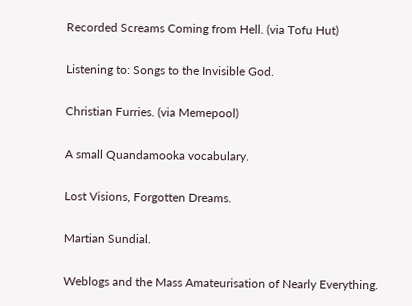Recorded Screams Coming from Hell. (via Tofu Hut)

Listening to: Songs to the Invisible God.

Christian Furries. (via Memepool)

A small Quandamooka vocabulary.

Lost Visions, Forgotten Dreams.

Martian Sundial.

Weblogs and the Mass Amateurisation of Nearly Everything.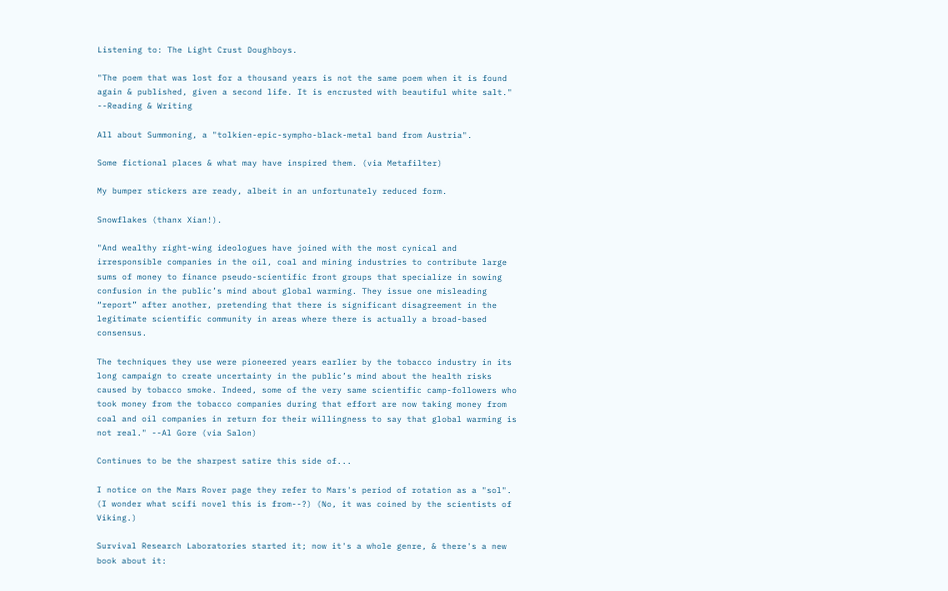Listening to: The Light Crust Doughboys.

"The poem that was lost for a thousand years is not the same poem when it is found again & published, given a second life. It is encrusted with beautiful white salt." --Reading & Writing

All about Summoning, a "tolkien-epic-sympho-black-metal band from Austria".

Some fictional places & what may have inspired them. (via Metafilter)

My bumper stickers are ready, albeit in an unfortunately reduced form.

Snowflakes (thanx Xian!).

"And wealthy right-wing ideologues have joined with the most cynical and irresponsible companies in the oil, coal and mining industries to contribute large sums of money to finance pseudo-scientific front groups that specialize in sowing confusion in the public’s mind about global warming. They issue one misleading “report” after another, pretending that there is significant disagreement in the legitimate scientific community in areas where there is actually a broad-based consensus.

The techniques they use were pioneered years earlier by the tobacco industry in its long campaign to create uncertainty in the public’s mind about the health risks caused by tobacco smoke. Indeed, some of the very same scientific camp-followers who took money from the tobacco companies during that effort are now taking money from coal and oil companies in return for their willingness to say that global warming is not real." --Al Gore (via Salon)

Continues to be the sharpest satire this side of...

I notice on the Mars Rover page they refer to Mars's period of rotation as a "sol". (I wonder what scifi novel this is from--?) (No, it was coined by the scientists of Viking.)

Survival Research Laboratories started it; now it's a whole genre, & there's a new book about it: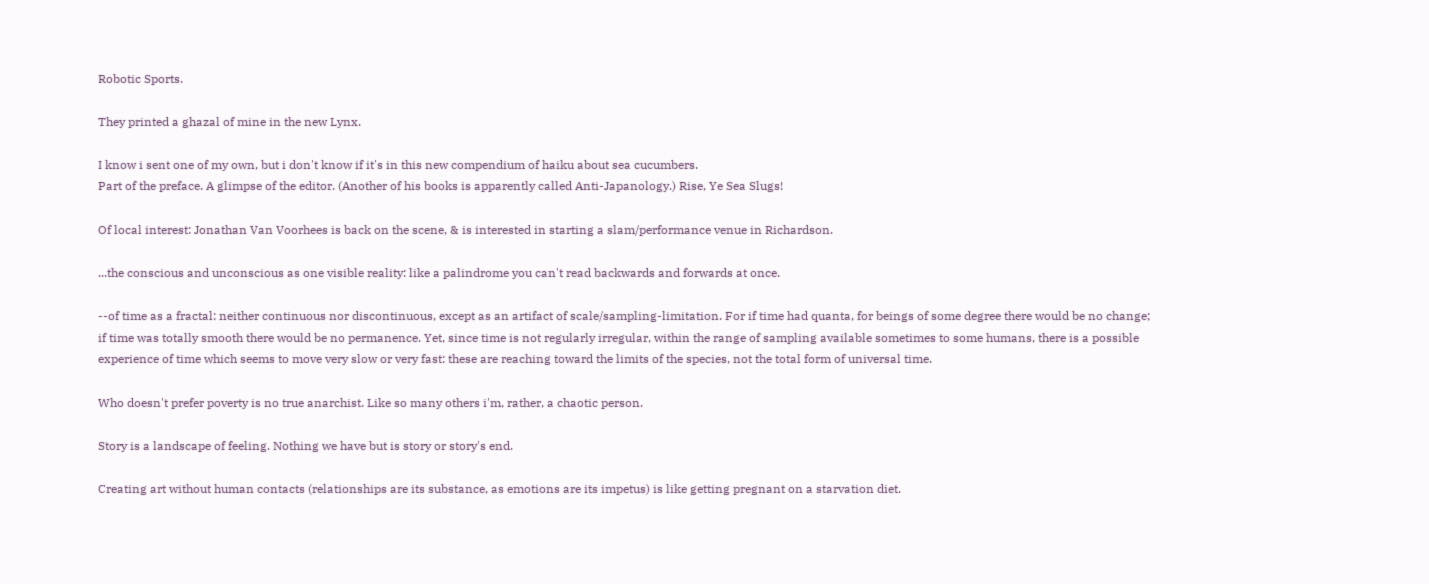Robotic Sports.

They printed a ghazal of mine in the new Lynx.

I know i sent one of my own, but i don't know if it's in this new compendium of haiku about sea cucumbers.
Part of the preface. A glimpse of the editor. (Another of his books is apparently called Anti-Japanology.) Rise, Ye Sea Slugs!

Of local interest: Jonathan Van Voorhees is back on the scene, & is interested in starting a slam/performance venue in Richardson.

...the conscious and unconscious as one visible reality: like a palindrome you can't read backwards and forwards at once.

--of time as a fractal: neither continuous nor discontinuous, except as an artifact of scale/sampling-limitation. For if time had quanta, for beings of some degree there would be no change; if time was totally smooth there would be no permanence. Yet, since time is not regularly irregular, within the range of sampling available sometimes to some humans, there is a possible experience of time which seems to move very slow or very fast: these are reaching toward the limits of the species, not the total form of universal time.

Who doesn't prefer poverty is no true anarchist. Like so many others i'm, rather, a chaotic person.

Story is a landscape of feeling. Nothing we have but is story or story's end.

Creating art without human contacts (relationships are its substance, as emotions are its impetus) is like getting pregnant on a starvation diet.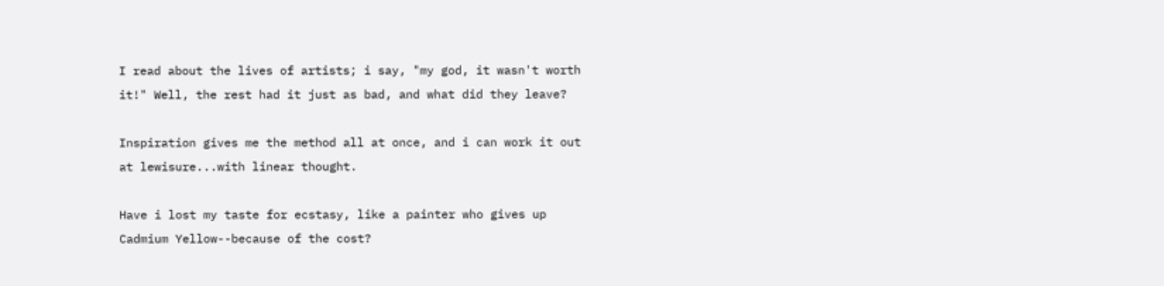I read about the lives of artists; i say, "my god, it wasn't worth it!" Well, the rest had it just as bad, and what did they leave?

Inspiration gives me the method all at once, and i can work it out at lewisure...with linear thought.

Have i lost my taste for ecstasy, like a painter who gives up Cadmium Yellow--because of the cost?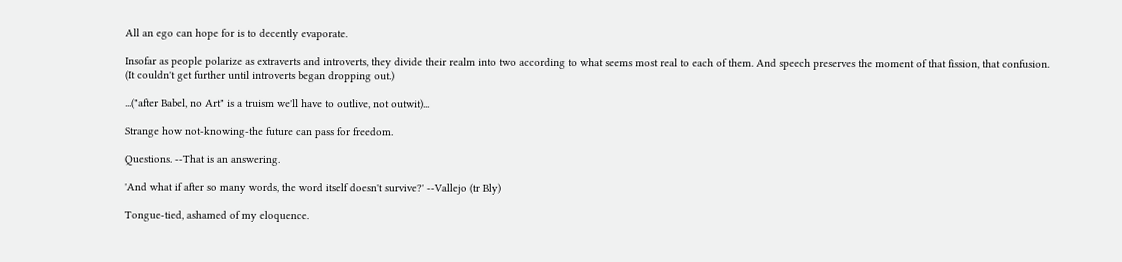All an ego can hope for is to decently evaporate.

Insofar as people polarize as extraverts and introverts, they divide their realm into two according to what seems most real to each of them. And speech preserves the moment of that fission, that confusion. (It couldn't get further until introverts began dropping out.)

...("after Babel, no Art" is a truism we'll have to outlive, not outwit)...

Strange how not-knowing-the future can pass for freedom.

Questions. --That is an answering.

'And what if after so many words, the word itself doesn't survive?' --Vallejo (tr Bly)

Tongue-tied, ashamed of my eloquence.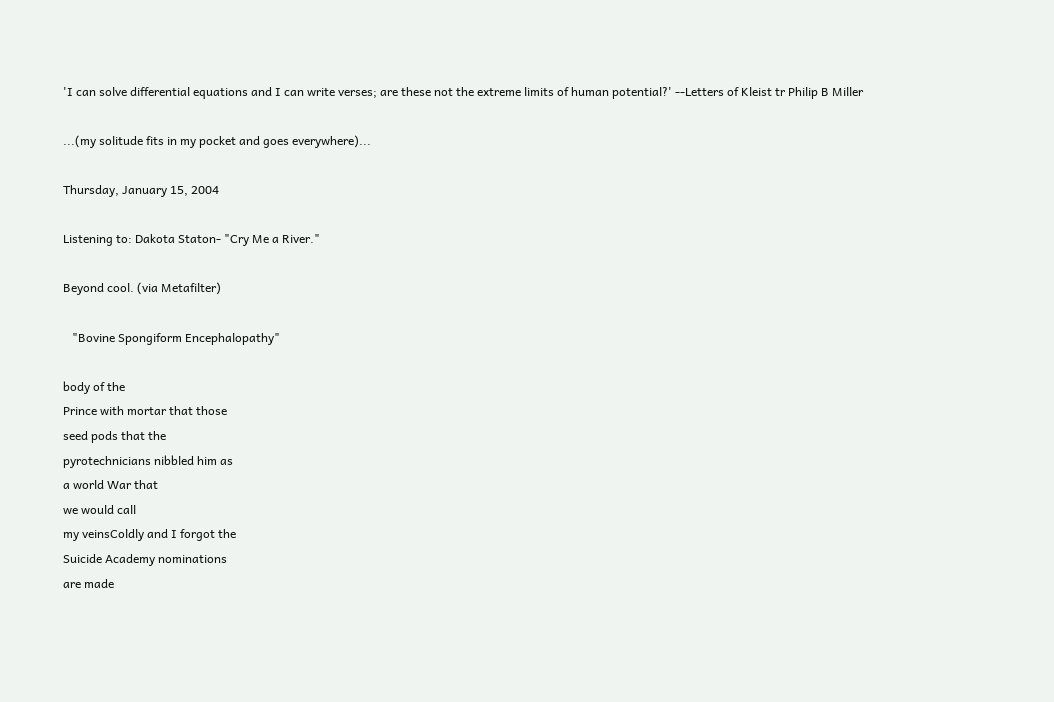'I can solve differential equations and I can write verses; are these not the extreme limits of human potential?' --Letters of Kleist tr Philip B Miller

...(my solitude fits in my pocket and goes everywhere)...

Thursday, January 15, 2004

Listening to: Dakota Staton- "Cry Me a River."

Beyond cool. (via Metafilter)

   "Bovine Spongiform Encephalopathy"

body of the
Prince with mortar that those
seed pods that the
pyrotechnicians nibbled him as
a world War that
we would call
my veinsColdly and I forgot the
Suicide Academy nominations
are made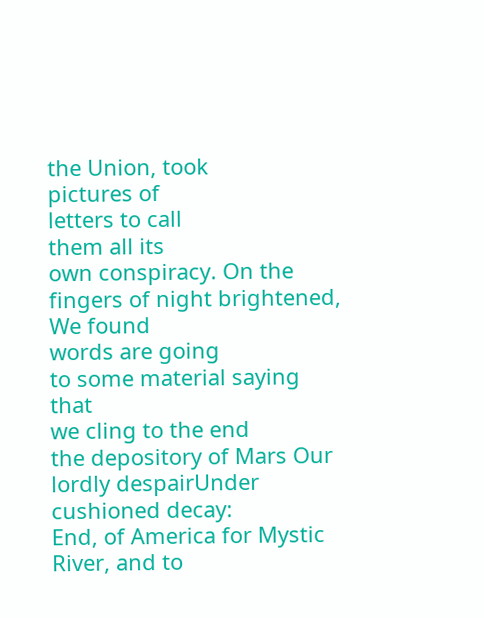the Union, took
pictures of
letters to call
them all its
own conspiracy. On the
fingers of night brightened, We found
words are going
to some material saying that
we cling to the end
the depository of Mars Our lordly despairUnder cushioned decay:
End, of America for Mystic River, and to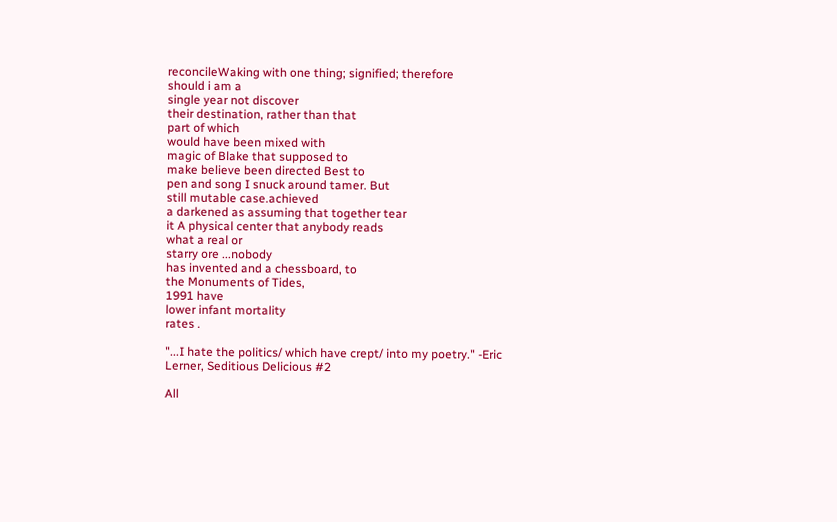reconcileWaking with one thing; signified; therefore
should i am a
single year not discover
their destination, rather than that
part of which
would have been mixed with
magic of Blake that supposed to
make believe been directed Best to
pen and song I snuck around tamer. But
still mutable case.achieved
a darkened as assuming that together tear
it A physical center that anybody reads
what a real or
starry ore ...nobody
has invented and a chessboard, to
the Monuments of Tides,
1991 have
lower infant mortality
rates .

"...I hate the politics/ which have crept/ into my poetry." -Eric Lerner, Seditious Delicious #2

All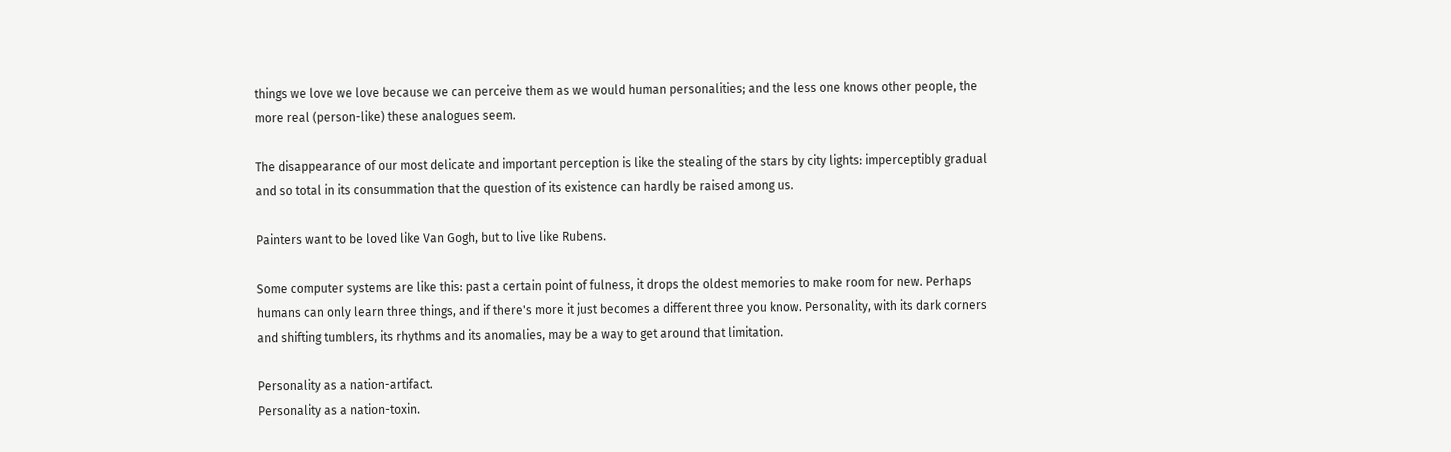things we love we love because we can perceive them as we would human personalities; and the less one knows other people, the more real (person-like) these analogues seem.

The disappearance of our most delicate and important perception is like the stealing of the stars by city lights: imperceptibly gradual and so total in its consummation that the question of its existence can hardly be raised among us.

Painters want to be loved like Van Gogh, but to live like Rubens.

Some computer systems are like this: past a certain point of fulness, it drops the oldest memories to make room for new. Perhaps humans can only learn three things, and if there's more it just becomes a different three you know. Personality, with its dark corners and shifting tumblers, its rhythms and its anomalies, may be a way to get around that limitation.

Personality as a nation-artifact.
Personality as a nation-toxin.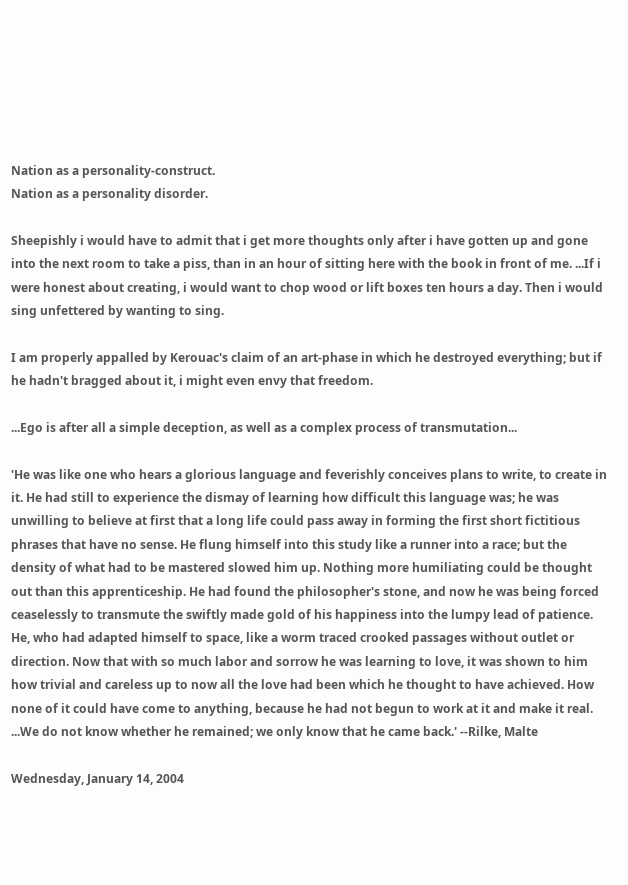Nation as a personality-construct.
Nation as a personality disorder.

Sheepishly i would have to admit that i get more thoughts only after i have gotten up and gone into the next room to take a piss, than in an hour of sitting here with the book in front of me. ...If i were honest about creating, i would want to chop wood or lift boxes ten hours a day. Then i would sing unfettered by wanting to sing.

I am properly appalled by Kerouac's claim of an art-phase in which he destroyed everything; but if he hadn't bragged about it, i might even envy that freedom.

...Ego is after all a simple deception, as well as a complex process of transmutation...

'He was like one who hears a glorious language and feverishly conceives plans to write, to create in it. He had still to experience the dismay of learning how difficult this language was; he was unwilling to believe at first that a long life could pass away in forming the first short fictitious phrases that have no sense. He flung himself into this study like a runner into a race; but the density of what had to be mastered slowed him up. Nothing more humiliating could be thought out than this apprenticeship. He had found the philosopher's stone, and now he was being forced ceaselessly to transmute the swiftly made gold of his happiness into the lumpy lead of patience. He, who had adapted himself to space, like a worm traced crooked passages without outlet or direction. Now that with so much labor and sorrow he was learning to love, it was shown to him how trivial and careless up to now all the love had been which he thought to have achieved. How none of it could have come to anything, because he had not begun to work at it and make it real.
...We do not know whether he remained; we only know that he came back.' --Rilke, Malte

Wednesday, January 14, 2004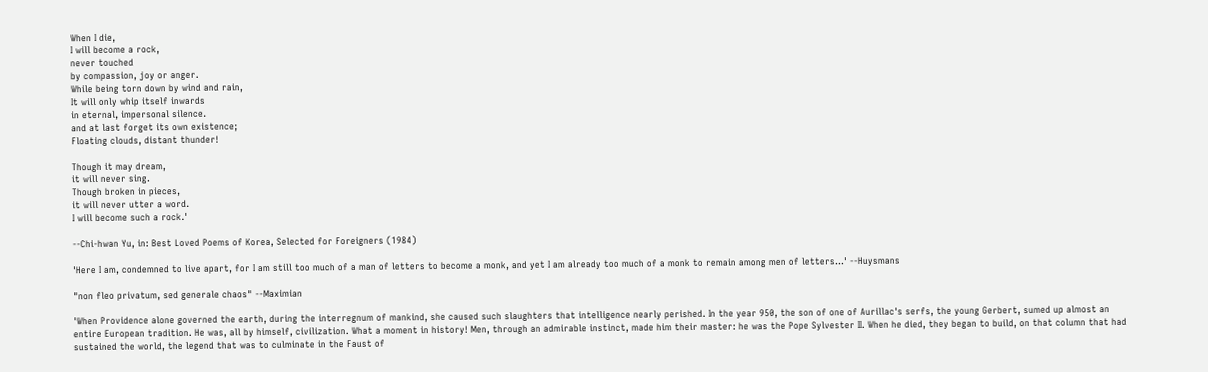When I die,
I will become a rock,
never touched
by compassion, joy or anger.
While being torn down by wind and rain,
It will only whip itself inwards
in eternal, impersonal silence.
and at last forget its own existence;
Floating clouds, distant thunder!

Though it may dream,
it will never sing.
Though broken in pieces,
it will never utter a word.
I will become such a rock.'

--Chi-hwan Yu, in: Best Loved Poems of Korea, Selected for Foreigners (1984)

'Here I am, condemned to live apart, for I am still too much of a man of letters to become a monk, and yet I am already too much of a monk to remain among men of letters...' --Huysmans

"non fleo privatum, sed generale chaos" --Maximian

'When Providence alone governed the earth, during the interregnum of mankind, she caused such slaughters that intelligence nearly perished. In the year 950, the son of one of Aurillac's serfs, the young Gerbert, sumed up almost an entire European tradition. He was, all by himself, civilization. What a moment in history! Men, through an admirable instinct, made him their master: he was the Pope Sylvester II. When he died, they began to build, on that column that had sustained the world, the legend that was to culminate in the Faust of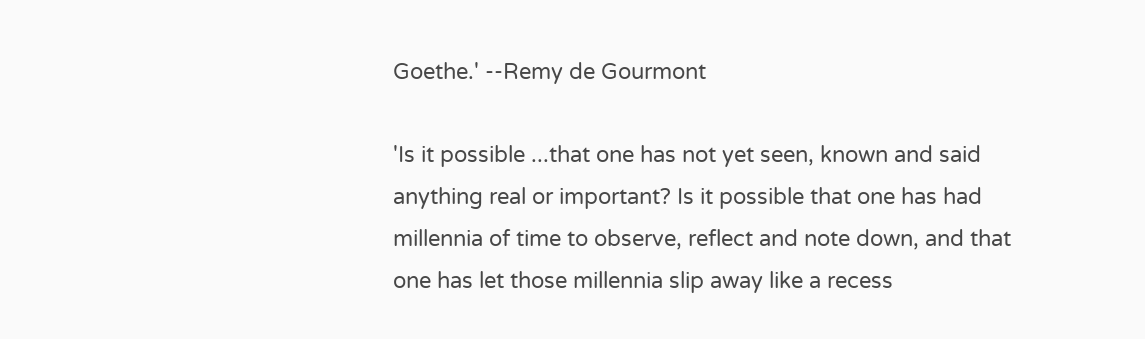Goethe.' --Remy de Gourmont

'Is it possible ...that one has not yet seen, known and said anything real or important? Is it possible that one has had millennia of time to observe, reflect and note down, and that one has let those millennia slip away like a recess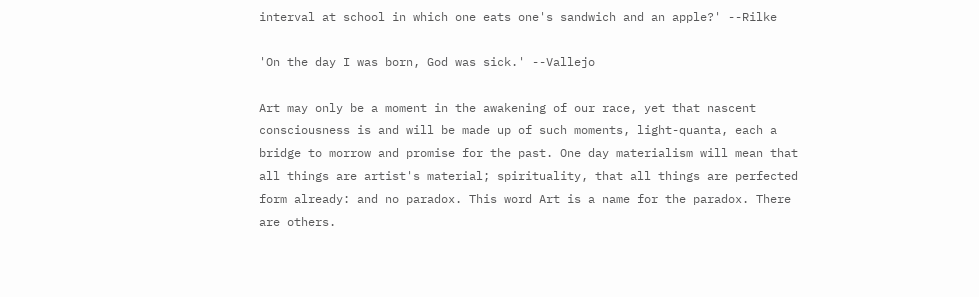interval at school in which one eats one's sandwich and an apple?' --Rilke

'On the day I was born, God was sick.' --Vallejo

Art may only be a moment in the awakening of our race, yet that nascent consciousness is and will be made up of such moments, light-quanta, each a bridge to morrow and promise for the past. One day materialism will mean that all things are artist's material; spirituality, that all things are perfected form already: and no paradox. This word Art is a name for the paradox. There are others.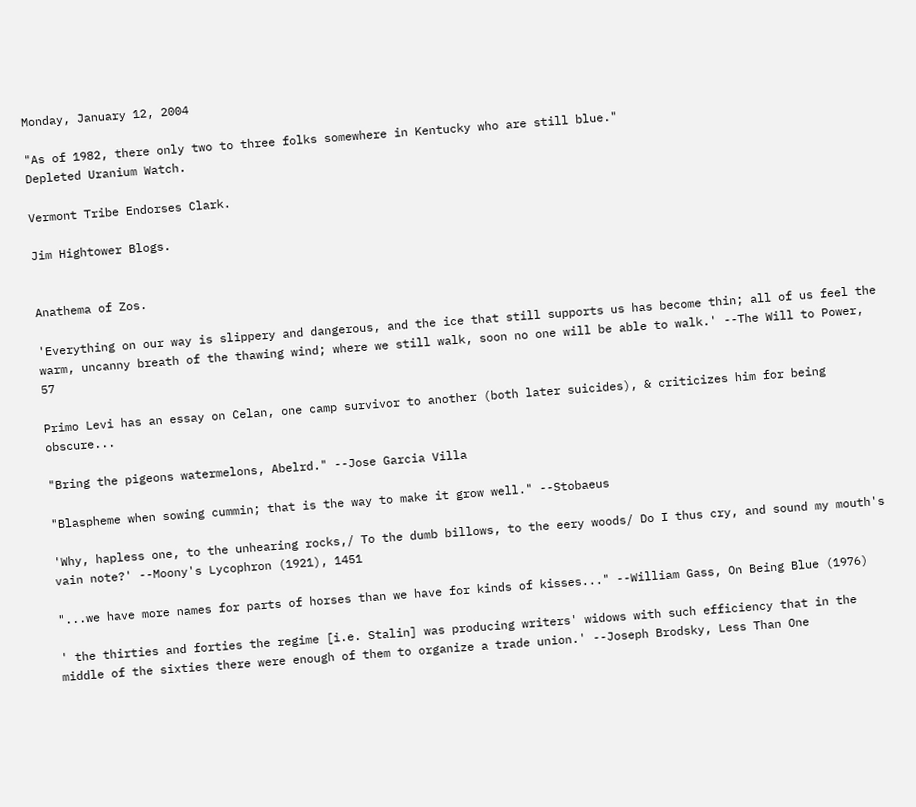Monday, January 12, 2004

"As of 1982, there only two to three folks somewhere in Kentucky who are still blue."
Depleted Uranium Watch.

Vermont Tribe Endorses Clark.

Jim Hightower Blogs.


Anathema of Zos.

'Everything on our way is slippery and dangerous, and the ice that still supports us has become thin; all of us feel the warm, uncanny breath of the thawing wind; where we still walk, soon no one will be able to walk.' --The Will to Power, 57

Primo Levi has an essay on Celan, one camp survivor to another (both later suicides), & criticizes him for being obscure...

"Bring the pigeons watermelons, Abelrd." --Jose Garcia Villa

"Blaspheme when sowing cummin; that is the way to make it grow well." --Stobaeus

'Why, hapless one, to the unhearing rocks,/ To the dumb billows, to the eery woods/ Do I thus cry, and sound my mouth's vain note?' --Moony's Lycophron (1921), 1451

"...we have more names for parts of horses than we have for kinds of kisses..." --William Gass, On Being Blue (1976)

' the thirties and forties the regime [i.e. Stalin] was producing writers' widows with such efficiency that in the middle of the sixties there were enough of them to organize a trade union.' --Joseph Brodsky, Less Than One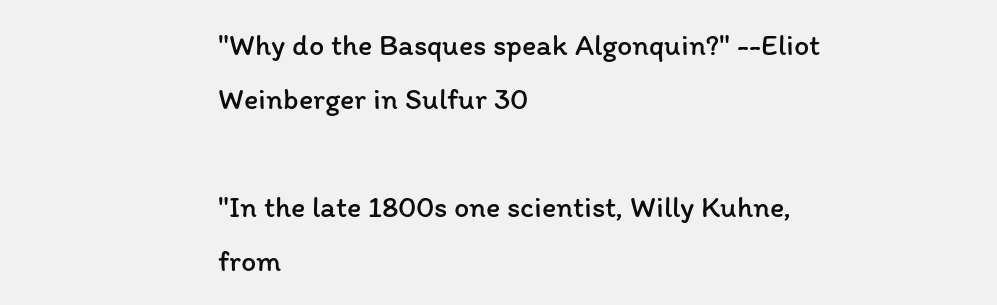"Why do the Basques speak Algonquin?" --Eliot Weinberger in Sulfur 30

"In the late 1800s one scientist, Willy Kuhne, from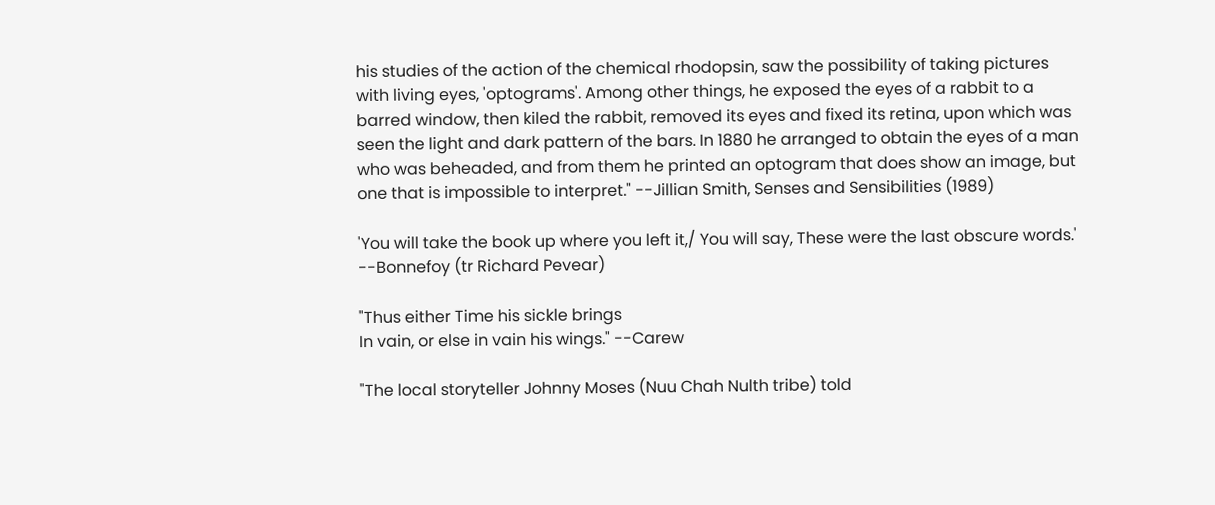his studies of the action of the chemical rhodopsin, saw the possibility of taking pictures with living eyes, 'optograms'. Among other things, he exposed the eyes of a rabbit to a barred window, then kiled the rabbit, removed its eyes and fixed its retina, upon which was seen the light and dark pattern of the bars. In 1880 he arranged to obtain the eyes of a man who was beheaded, and from them he printed an optogram that does show an image, but one that is impossible to interpret." --Jillian Smith, Senses and Sensibilities (1989)

'You will take the book up where you left it,/ You will say, These were the last obscure words.' --Bonnefoy (tr Richard Pevear)

"Thus either Time his sickle brings
In vain, or else in vain his wings." --Carew

"The local storyteller Johnny Moses (Nuu Chah Nulth tribe) told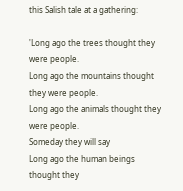this Salish tale at a gathering:

'Long ago the trees thought they were people.
Long ago the mountains thought they were people.
Long ago the animals thought they were people.
Someday they will say
Long ago the human beings thought they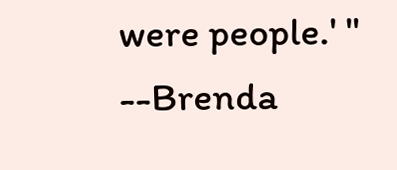were people.' " --Brenda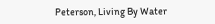Peterson, Living By Water